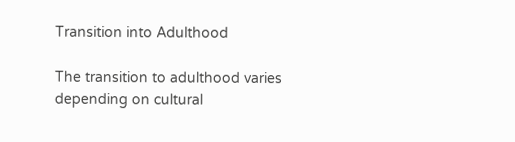Transition into Adulthood

The transition to adulthood varies depending on cultural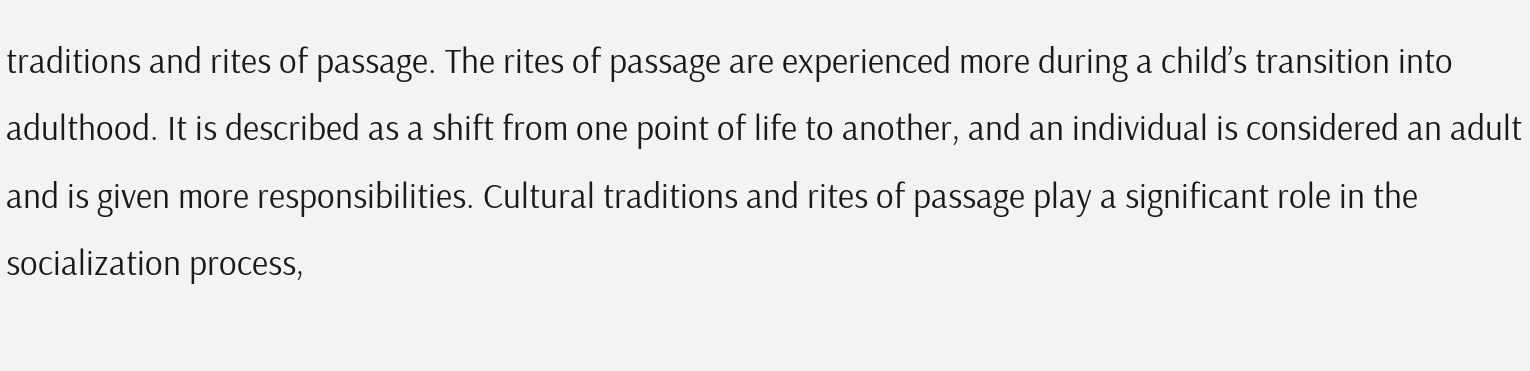traditions and rites of passage. The rites of passage are experienced more during a child’s transition into adulthood. It is described as a shift from one point of life to another, and an individual is considered an adult and is given more responsibilities. Cultural traditions and rites of passage play a significant role in the socialization process,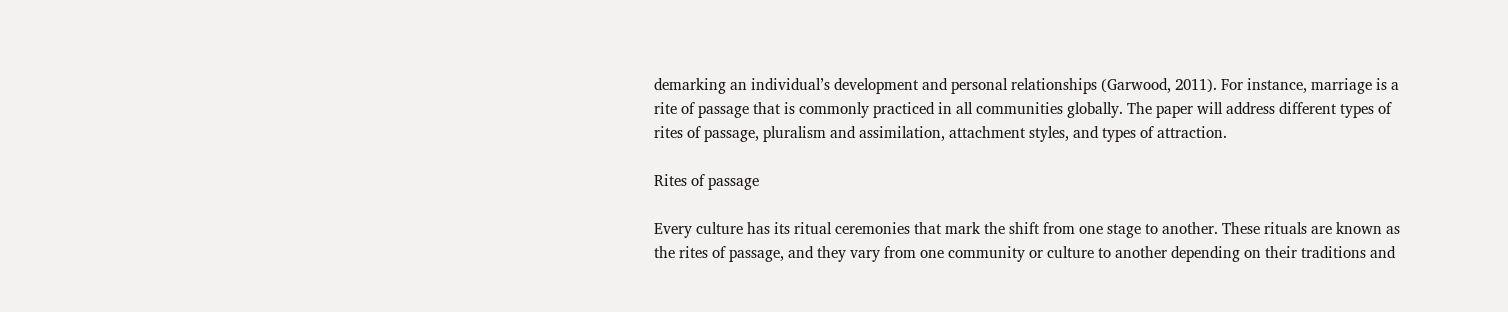demarking an individual’s development and personal relationships (Garwood, 2011). For instance, marriage is a rite of passage that is commonly practiced in all communities globally. The paper will address different types of rites of passage, pluralism and assimilation, attachment styles, and types of attraction.

Rites of passage

Every culture has its ritual ceremonies that mark the shift from one stage to another. These rituals are known as the rites of passage, and they vary from one community or culture to another depending on their traditions and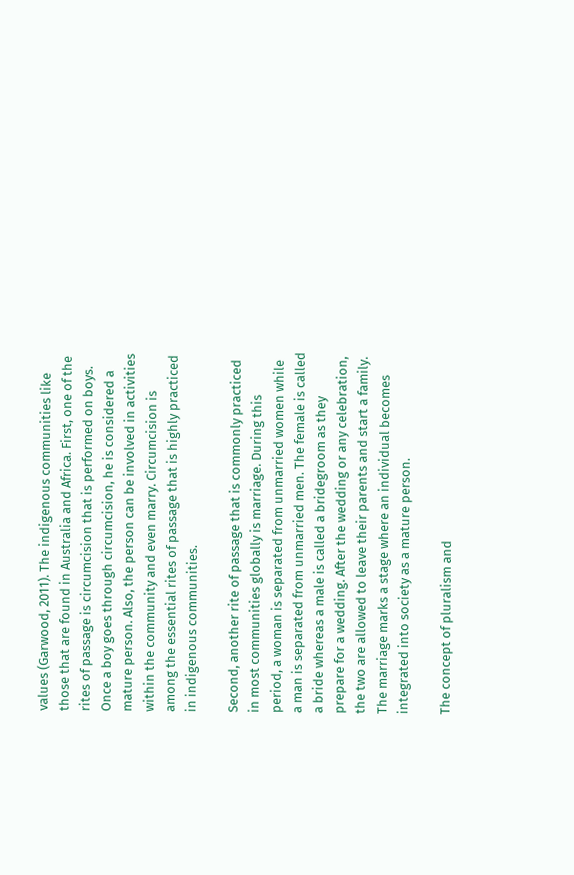values (Garwood, 2011). The indigenous communities like those that are found in Australia and Africa. First, one of the rites of passage is circumcision that is performed on boys. Once a boy goes through circumcision, he is considered a mature person. Also, the person can be involved in activities within the community and even marry. Circumcision is among the essential rites of passage that is highly practiced in indigenous communities.

Second, another rite of passage that is commonly practiced in most communities globally is marriage. During this period, a woman is separated from unmarried women while a man is separated from unmarried men. The female is called a bride whereas a male is called a bridegroom as they prepare for a wedding. After the wedding or any celebration, the two are allowed to leave their parents and start a family. The marriage marks a stage where an individual becomes integrated into society as a mature person.

The concept of pluralism and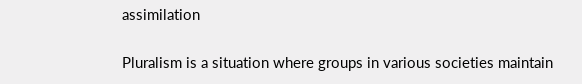assimilation

Pluralism is a situation where groups in various societies maintain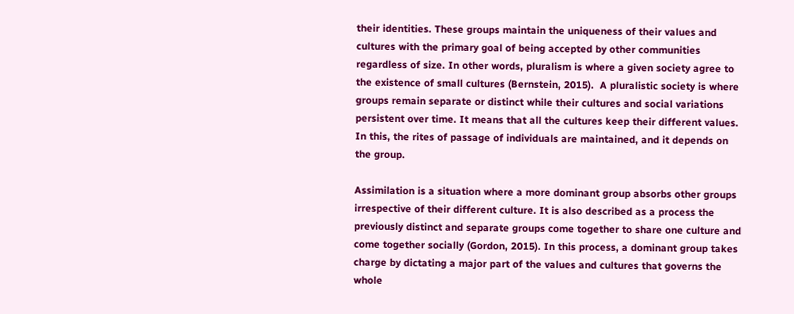their identities. These groups maintain the uniqueness of their values and cultures with the primary goal of being accepted by other communities regardless of size. In other words, pluralism is where a given society agree to the existence of small cultures (Bernstein, 2015).  A pluralistic society is where groups remain separate or distinct while their cultures and social variations persistent over time. It means that all the cultures keep their different values. In this, the rites of passage of individuals are maintained, and it depends on the group.

Assimilation is a situation where a more dominant group absorbs other groups irrespective of their different culture. It is also described as a process the previously distinct and separate groups come together to share one culture and come together socially (Gordon, 2015). In this process, a dominant group takes charge by dictating a major part of the values and cultures that governs the whole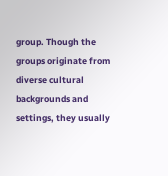group. Though the groups originate from diverse cultural backgrounds and settings, they usually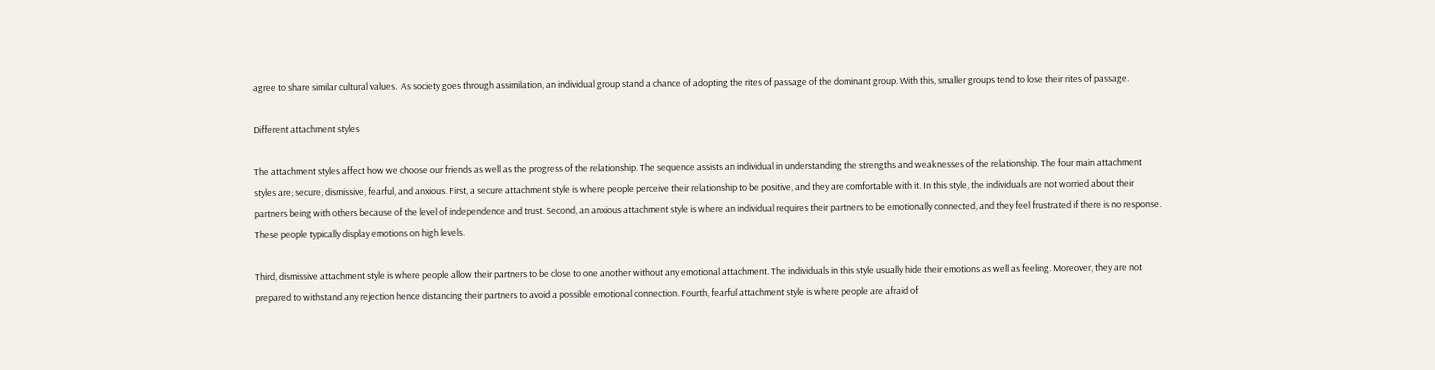agree to share similar cultural values.  As society goes through assimilation, an individual group stand a chance of adopting the rites of passage of the dominant group. With this, smaller groups tend to lose their rites of passage.

Different attachment styles

The attachment styles affect how we choose our friends as well as the progress of the relationship. The sequence assists an individual in understanding the strengths and weaknesses of the relationship. The four main attachment styles are; secure, dismissive, fearful, and anxious. First, a secure attachment style is where people perceive their relationship to be positive, and they are comfortable with it. In this style, the individuals are not worried about their partners being with others because of the level of independence and trust. Second, an anxious attachment style is where an individual requires their partners to be emotionally connected, and they feel frustrated if there is no response. These people typically display emotions on high levels.

Third, dismissive attachment style is where people allow their partners to be close to one another without any emotional attachment. The individuals in this style usually hide their emotions as well as feeling. Moreover, they are not prepared to withstand any rejection hence distancing their partners to avoid a possible emotional connection. Fourth, fearful attachment style is where people are afraid of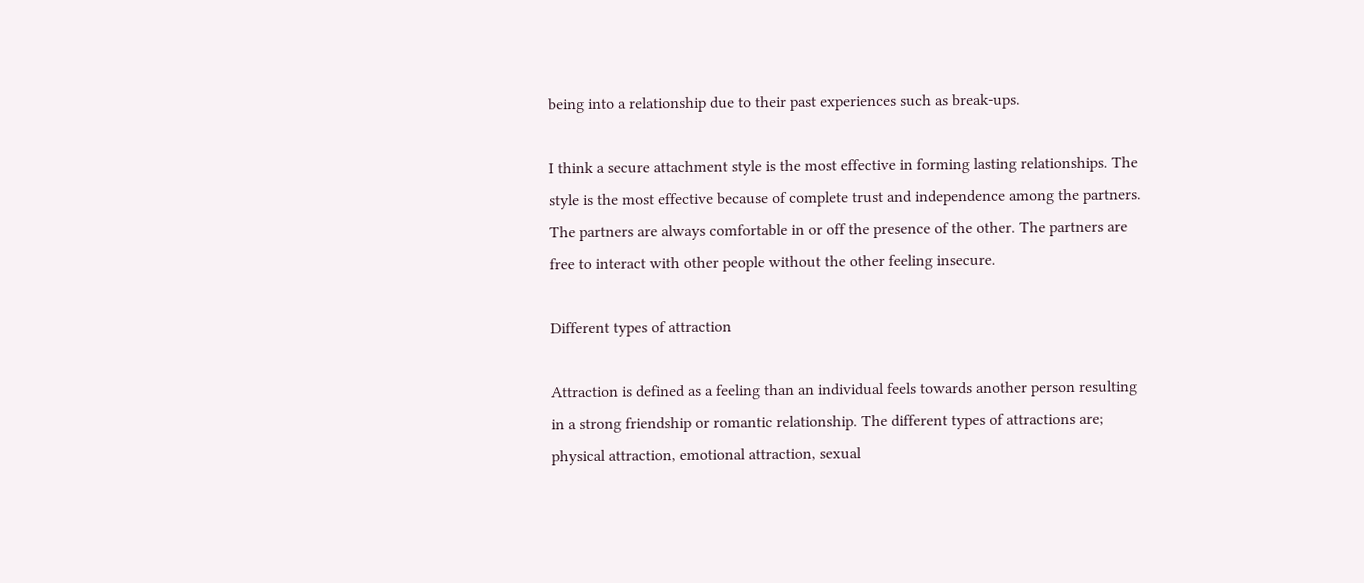being into a relationship due to their past experiences such as break-ups.

I think a secure attachment style is the most effective in forming lasting relationships. The style is the most effective because of complete trust and independence among the partners. The partners are always comfortable in or off the presence of the other. The partners are free to interact with other people without the other feeling insecure.

Different types of attraction

Attraction is defined as a feeling than an individual feels towards another person resulting in a strong friendship or romantic relationship. The different types of attractions are; physical attraction, emotional attraction, sexual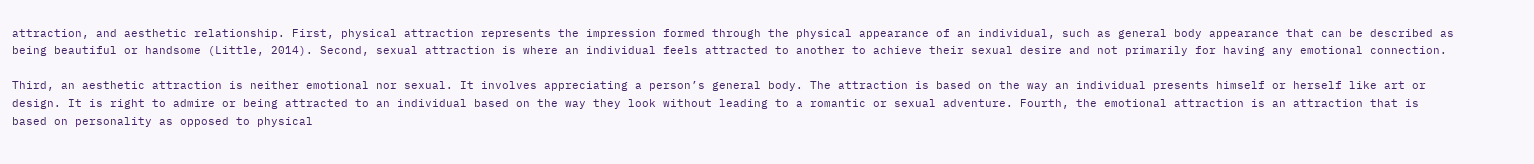attraction, and aesthetic relationship. First, physical attraction represents the impression formed through the physical appearance of an individual, such as general body appearance that can be described as being beautiful or handsome (Little, 2014). Second, sexual attraction is where an individual feels attracted to another to achieve their sexual desire and not primarily for having any emotional connection.

Third, an aesthetic attraction is neither emotional nor sexual. It involves appreciating a person’s general body. The attraction is based on the way an individual presents himself or herself like art or design. It is right to admire or being attracted to an individual based on the way they look without leading to a romantic or sexual adventure. Fourth, the emotional attraction is an attraction that is based on personality as opposed to physical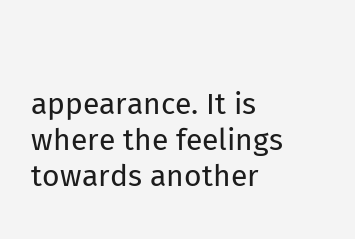appearance. It is where the feelings towards another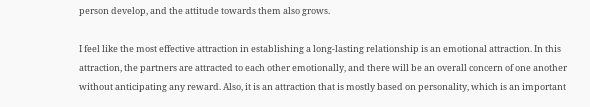person develop, and the attitude towards them also grows.

I feel like the most effective attraction in establishing a long-lasting relationship is an emotional attraction. In this attraction, the partners are attracted to each other emotionally, and there will be an overall concern of one another without anticipating any reward. Also, it is an attraction that is mostly based on personality, which is an important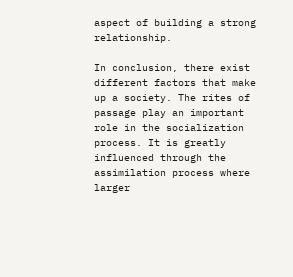aspect of building a strong relationship.

In conclusion, there exist different factors that make up a society. The rites of passage play an important role in the socialization process. It is greatly influenced through the assimilation process where larger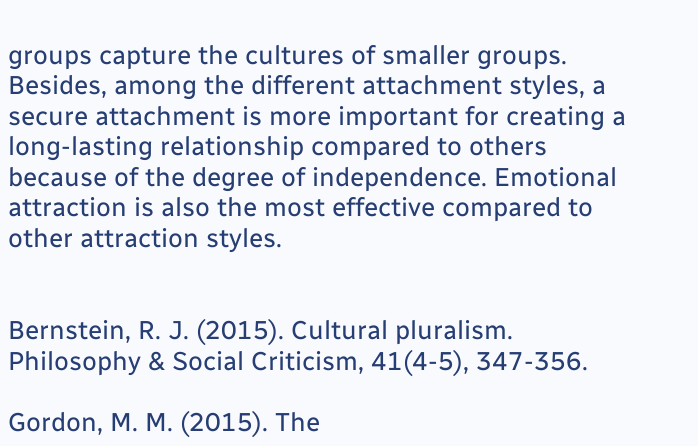groups capture the cultures of smaller groups. Besides, among the different attachment styles, a secure attachment is more important for creating a long-lasting relationship compared to others because of the degree of independence. Emotional attraction is also the most effective compared to other attraction styles.


Bernstein, R. J. (2015). Cultural pluralism. Philosophy & Social Criticism, 41(4-5), 347-356.

Gordon, M. M. (2015). The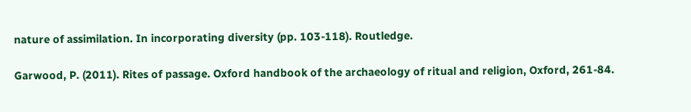nature of assimilation. In incorporating diversity (pp. 103-118). Routledge.

Garwood, P. (2011). Rites of passage. Oxford handbook of the archaeology of ritual and religion, Oxford, 261-84.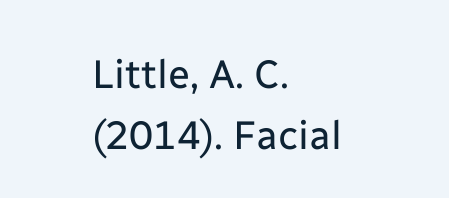Little, A. C. (2014). Facial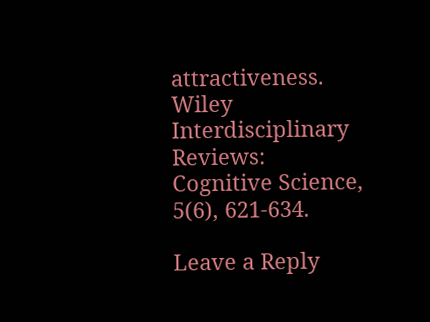attractiveness. Wiley Interdisciplinary Reviews: Cognitive Science, 5(6), 621-634.

Leave a Reply